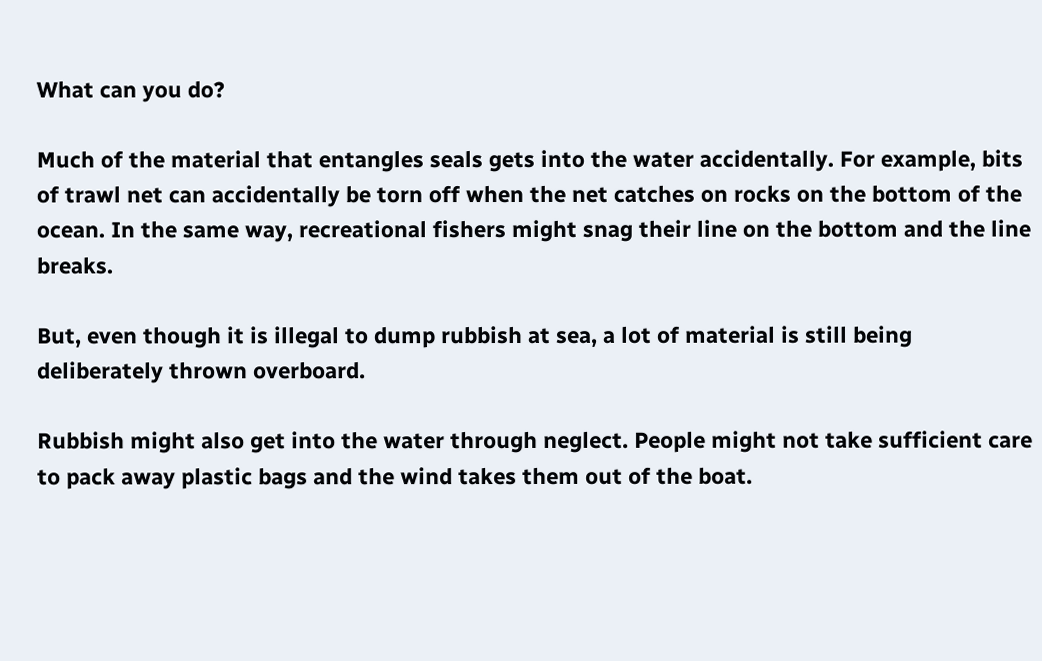What can you do?

Much of the material that entangles seals gets into the water accidentally. For example, bits of trawl net can accidentally be torn off when the net catches on rocks on the bottom of the ocean. In the same way, recreational fishers might snag their line on the bottom and the line breaks.

But, even though it is illegal to dump rubbish at sea, a lot of material is still being deliberately thrown overboard.

Rubbish might also get into the water through neglect. People might not take sufficient care to pack away plastic bags and the wind takes them out of the boat.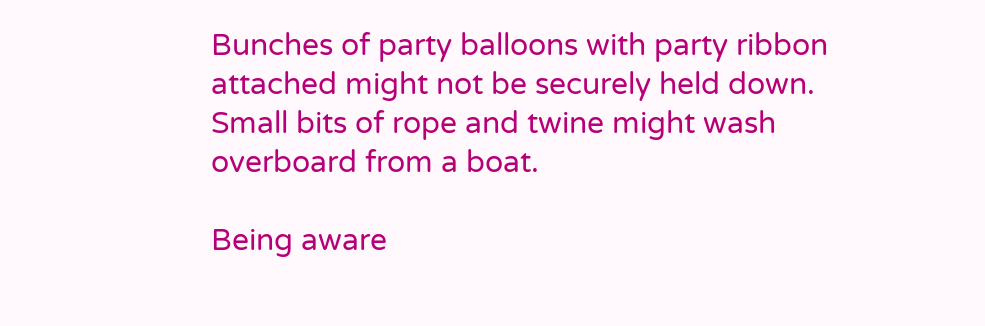Bunches of party balloons with party ribbon attached might not be securely held down. Small bits of rope and twine might wash overboard from a boat.

Being aware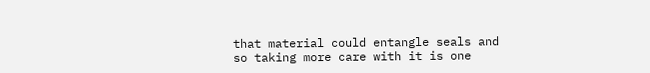that material could entangle seals and so taking more care with it is one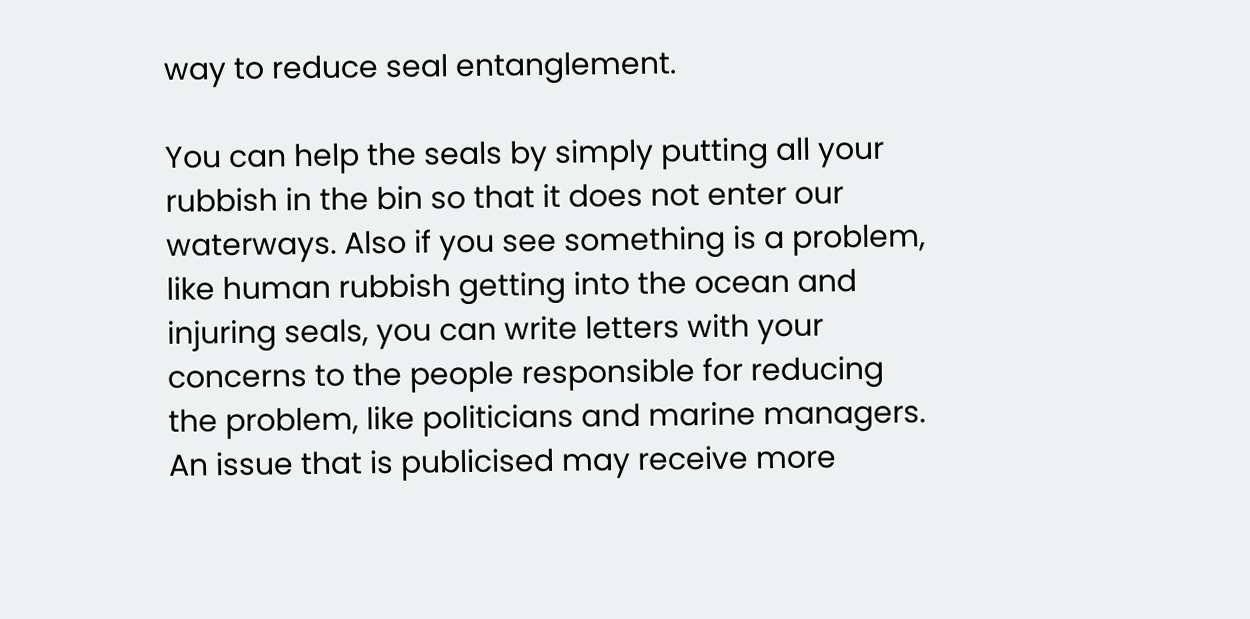way to reduce seal entanglement.

You can help the seals by simply putting all your rubbish in the bin so that it does not enter our waterways. Also if you see something is a problem, like human rubbish getting into the ocean and injuring seals, you can write letters with your concerns to the people responsible for reducing the problem, like politicians and marine managers. An issue that is publicised may receive more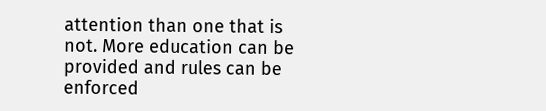attention than one that is not. More education can be provided and rules can be enforced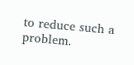to reduce such a problem.